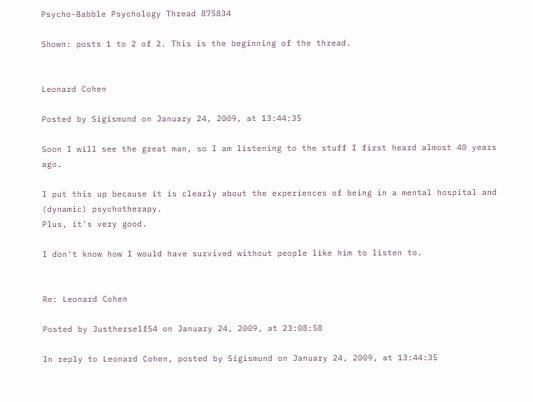Psycho-Babble Psychology Thread 875834

Shown: posts 1 to 2 of 2. This is the beginning of the thread.


Leonard Cohen

Posted by Sigismund on January 24, 2009, at 13:44:35

Soon I will see the great man, so I am listening to the stuff I first heard almost 40 years ago.

I put this up because it is clearly about the experiences of being in a mental hospital and (dynamic) psychotherapy.
Plus, it's very good.

I don't know how I would have survived without people like him to listen to.


Re: Leonard Cohen

Posted by Justherself54 on January 24, 2009, at 23:08:58

In reply to Leonard Cohen, posted by Sigismund on January 24, 2009, at 13:44:35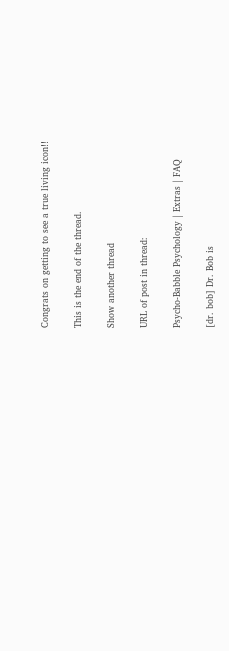Congrats on getting to see a true living icon!!

This is the end of the thread.

Show another thread

URL of post in thread:

Psycho-Babble Psychology | Extras | FAQ

[dr. bob] Dr. Bob is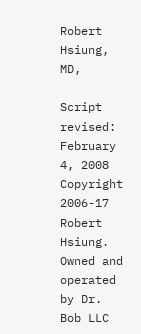Robert Hsiung, MD,

Script revised: February 4, 2008
Copyright 2006-17 Robert Hsiung.
Owned and operated by Dr. Bob LLC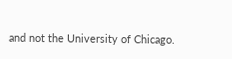and not the University of Chicago.